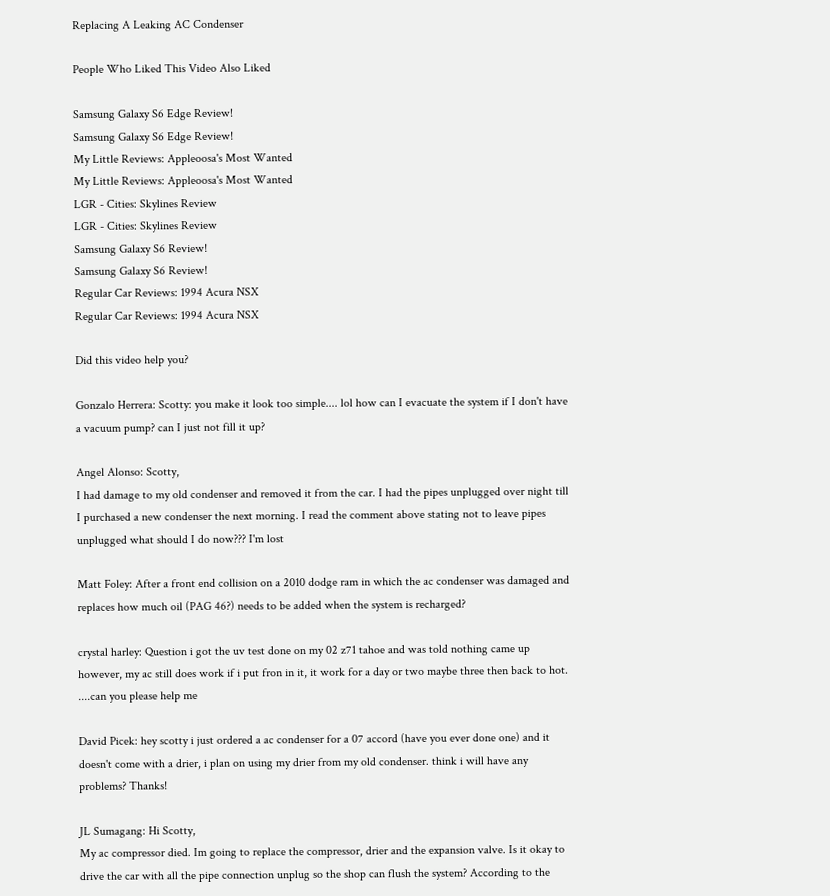Replacing A Leaking AC Condenser

People Who Liked This Video Also Liked

Samsung Galaxy S6 Edge Review!
Samsung Galaxy S6 Edge Review!
My Little Reviews: Appleoosa's Most Wanted
My Little Reviews: Appleoosa's Most Wanted
LGR - Cities: Skylines Review
LGR - Cities: Skylines Review
Samsung Galaxy S6 Review!
Samsung Galaxy S6 Review!
Regular Car Reviews: 1994 Acura NSX
Regular Car Reviews: 1994 Acura NSX

Did this video help you?

Gonzalo Herrera: Scotty: you make it look too simple.... lol how can I evacuate the system if I don't have a vacuum pump? can I just not fill it up?

Angel Alonso: Scotty,
I had damage to my old condenser and removed it from the car. I had the pipes unplugged over night till I purchased a new condenser the next morning. I read the comment above stating not to leave pipes unplugged what should I do now??? I'm lost

Matt Foley: After a front end collision on a 2010 dodge ram in which the ac condenser was damaged and replaces how much oil (PAG 46?) needs to be added when the system is recharged?

crystal harley: Question i got the uv test done on my 02 z71 tahoe and was told nothing came up however, my ac still does work if i put fron in it, it work for a day or two maybe three then back to hot. ....can you please help me

David Picek: hey scotty i just ordered a ac condenser for a 07 accord (have you ever done one) and it doesn't come with a drier, i plan on using my drier from my old condenser. think i will have any problems? Thanks!

JL Sumagang: Hi Scotty,
My ac compressor died. Im going to replace the compressor, drier and the expansion valve. Is it okay to drive the car with all the pipe connection unplug so the shop can flush the system? According to the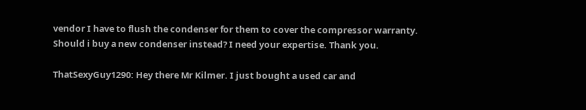vendor I have to flush the condenser for them to cover the compressor warranty. Should i buy a new condenser instead? I need your expertise. Thank you.

ThatSexyGuy1290: Hey there Mr Kilmer. I just bought a used car and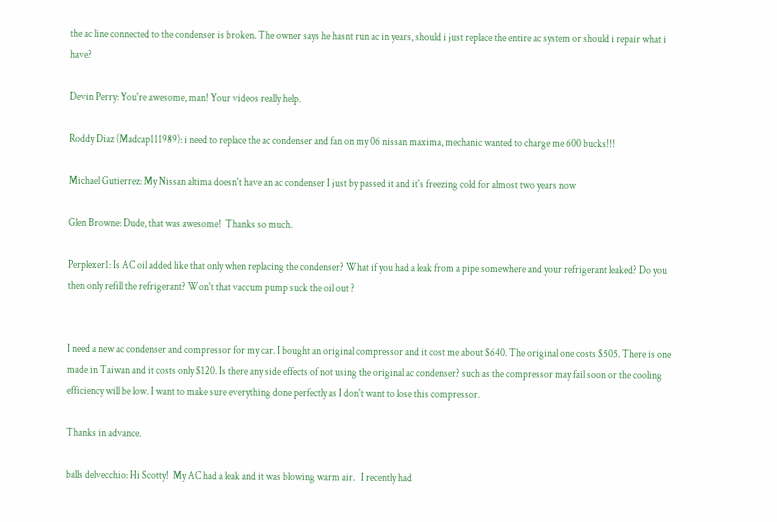the ac line connected to the condenser is broken. The owner says he hasnt run ac in years, should i just replace the entire ac system or should i repair what i have?

Devin Perry: You're awesome, man! Your videos really help.

Roddy Diaz (Madcap111989): i need to replace the ac condenser and fan on my 06 nissan maxima, mechanic wanted to charge me 600 bucks!!!

Michael Gutierrez: My Nissan altima doesn't have an ac condenser I just by passed it and it's freezing cold for almost two years now

Glen Browne: Dude, that was awesome!  Thanks so much.

Perplexer1: Is AC oil added like that only when replacing the condenser? What if you had a leak from a pipe somewhere and your refrigerant leaked? Do you then only refill the refrigerant? Won't that vaccum pump suck the oil out ?


I need a new ac condenser and compressor for my car. I bought an original compressor and it cost me about $640. The original one costs $505. There is one made in Taiwan and it costs only $120. Is there any side effects of not using the original ac condenser? such as the compressor may fail soon or the cooling efficiency will be low. I want to make sure everything done perfectly as I don't want to lose this compressor.

Thanks in advance.

balls delvecchio: Hi Scotty!  My AC had a leak and it was blowing warm air.   I recently had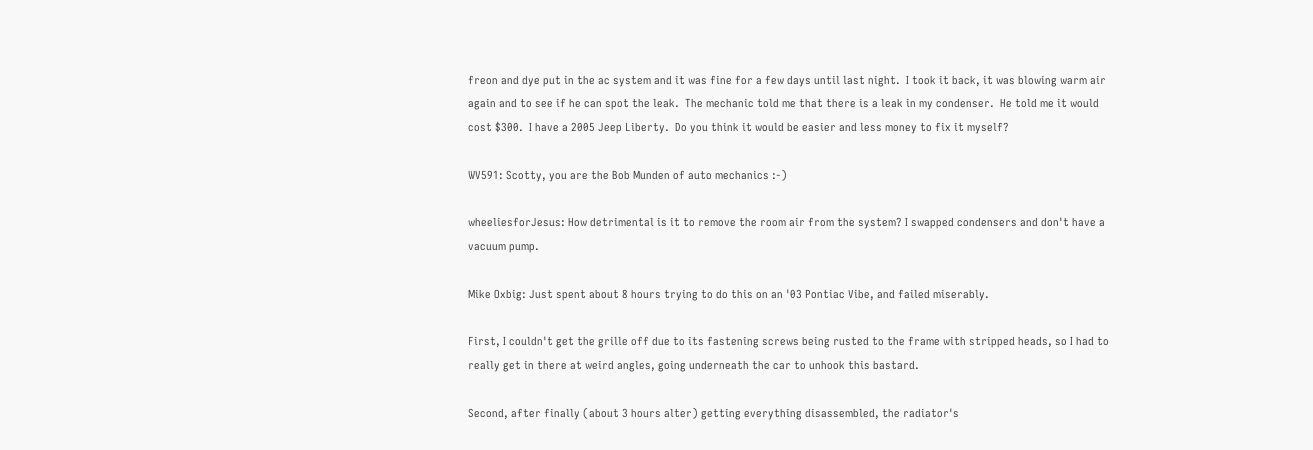freon and dye put in the ac system and it was fine for a few days until last night.  I took it back, it was blowing warm air again and to see if he can spot the leak.  The mechanic told me that there is a leak in my condenser.  He told me it would cost $300.  I have a 2005 Jeep Liberty.  Do you think it would be easier and less money to fix it myself?

WV591: Scotty, you are the Bob Munden of auto mechanics :-)

wheeliesforJesus: How detrimental is it to remove the room air from the system? I swapped condensers and don't have a vacuum pump.

Mike Oxbig: Just spent about 8 hours trying to do this on an '03 Pontiac Vibe, and failed miserably.

First, I couldn't get the grille off due to its fastening screws being rusted to the frame with stripped heads, so I had to really get in there at weird angles, going underneath the car to unhook this bastard.

Second, after finally (about 3 hours alter) getting everything disassembled, the radiator's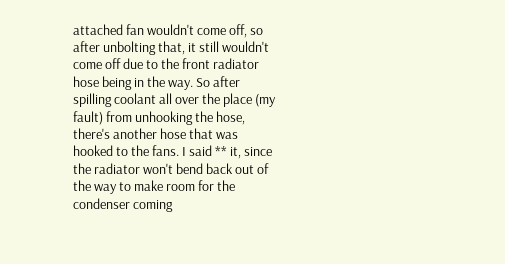attached fan wouldn't come off, so after unbolting that, it still wouldn't come off due to the front radiator hose being in the way. So after spilling coolant all over the place (my fault) from unhooking the hose, there's another hose that was hooked to the fans. I said ** it, since the radiator won't bend back out of the way to make room for the condenser coming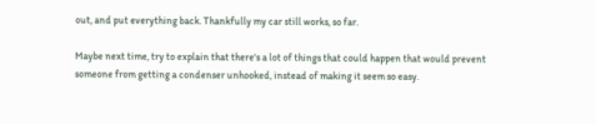out, and put everything back. Thankfully my car still works, so far.

Maybe next time, try to explain that there's a lot of things that could happen that would prevent someone from getting a condenser unhooked, instead of making it seem so easy.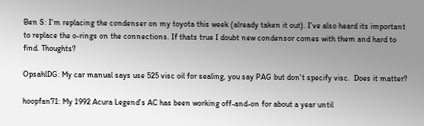Ben S: I'm replacing the condenser on my toyota this week (already taken it out). I've also heard its important to replace the o-rings on the connections. If thats true I doubt new condensor comes with them and hard to find. Thoughts?

OpsahlDG: My car manual says use 525 visc oil for sealing, you say PAG but don't specify visc.  Does it matter?

hoopfan71: My 1992 Acura Legend's AC has been working off-and-on for about a year until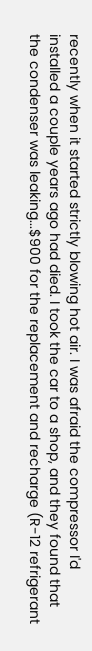recently when it started strictly blowing hot air. I was afraid the compressor I'd installed a couple years ago had died. I took the car to a shop, and they found that the condenser was leaking...$900 for the replacement and recharge (R-12 refrigerant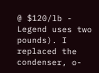@ $120/lb - Legend uses two pounds). I replaced the condenser, o-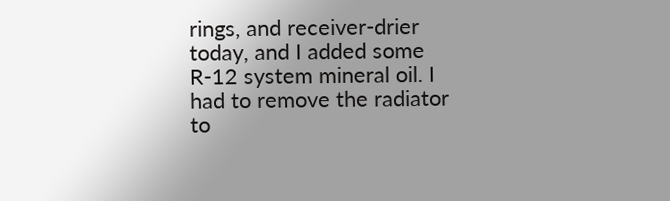rings, and receiver-drier today, and I added some R-12 system mineral oil. I had to remove the radiator to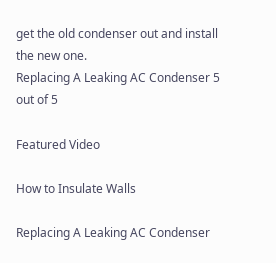get the old condenser out and install the new one.
Replacing A Leaking AC Condenser 5 out of 5

Featured Video

How to Insulate Walls

Replacing A Leaking AC Condenser